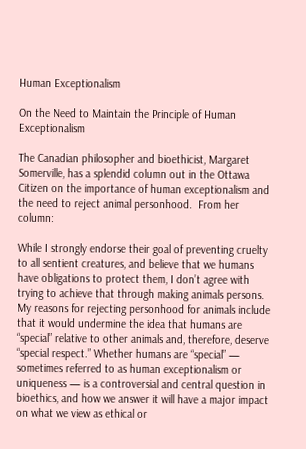Human Exceptionalism

On the Need to Maintain the Principle of Human Exceptionalism

The Canadian philosopher and bioethicist, Margaret Somerville, has a splendid column out in the Ottawa Citizen on the importance of human exceptionalism and the need to reject animal personhood.  From her column:

While I strongly endorse their goal of preventing cruelty to all sentient creatures, and believe that we humans have obligations to protect them, I don’t agree with trying to achieve that through making animals persons. My reasons for rejecting personhood for animals include that it would undermine the idea that humans are “special” relative to other animals and, therefore, deserve “special respect.” Whether humans are “special” — sometimes referred to as human exceptionalism or uniqueness — is a controversial and central question in bioethics, and how we answer it will have a major impact on what we view as ethical or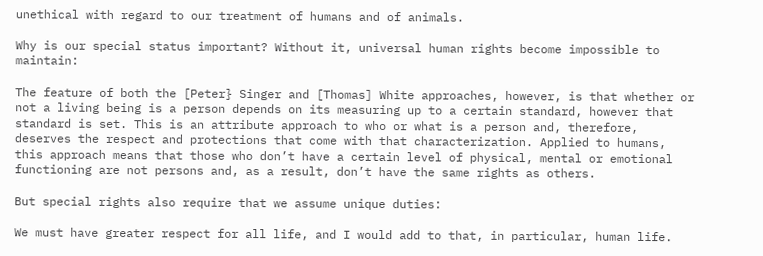unethical with regard to our treatment of humans and of animals.

Why is our special status important? Without it, universal human rights become impossible to maintain:

The feature of both the [Peter} Singer and [Thomas] White approaches, however, is that whether or not a living being is a person depends on its measuring up to a certain standard, however that standard is set. This is an attribute approach to who or what is a person and, therefore, deserves the respect and protections that come with that characterization. Applied to humans, this approach means that those who don’t have a certain level of physical, mental or emotional functioning are not persons and, as a result, don’t have the same rights as others.

But special rights also require that we assume unique duties:

We must have greater respect for all life, and I would add to that, in particular, human life.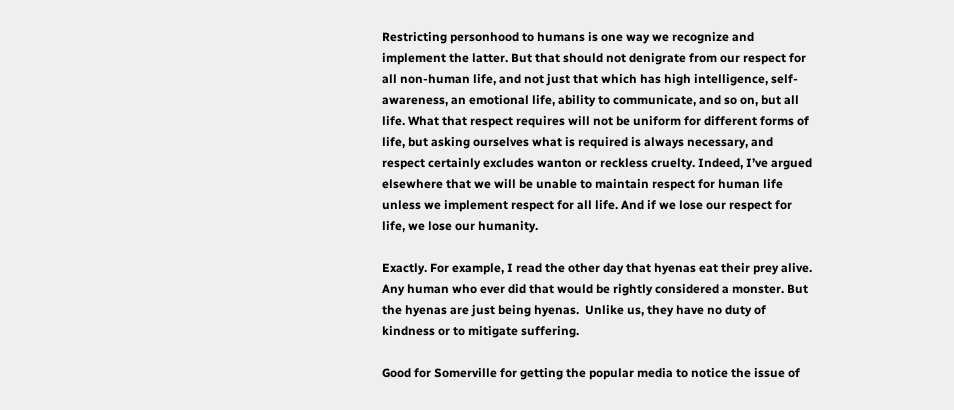Restricting personhood to humans is one way we recognize and implement the latter. But that should not denigrate from our respect for all non-human life, and not just that which has high intelligence, self-awareness, an emotional life, ability to communicate, and so on, but all life. What that respect requires will not be uniform for different forms of life, but asking ourselves what is required is always necessary, and respect certainly excludes wanton or reckless cruelty. Indeed, I’ve argued elsewhere that we will be unable to maintain respect for human life unless we implement respect for all life. And if we lose our respect for life, we lose our humanity.

Exactly. For example, I read the other day that hyenas eat their prey alive. Any human who ever did that would be rightly considered a monster. But the hyenas are just being hyenas.  Unlike us, they have no duty of kindness or to mitigate suffering.

Good for Somerville for getting the popular media to notice the issue of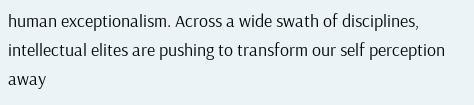human exceptionalism. Across a wide swath of disciplines, intellectual elites are pushing to transform our self perception away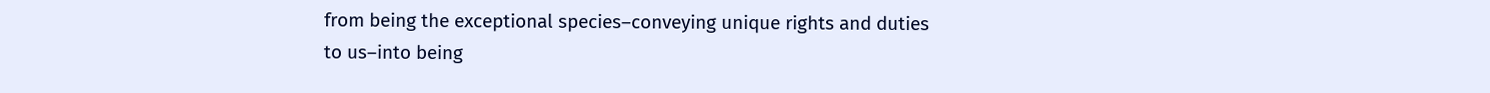from being the exceptional species–conveying unique rights and duties to us–into being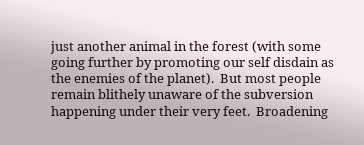just another animal in the forest (with some going further by promoting our self disdain as the enemies of the planet).  But most people remain blithely unaware of the subversion happening under their very feet.  Broadening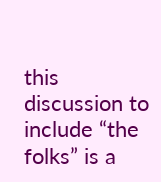this discussion to include “the folks” is a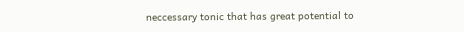neccessary tonic that has great potential to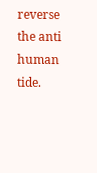reverse the anti human tide.